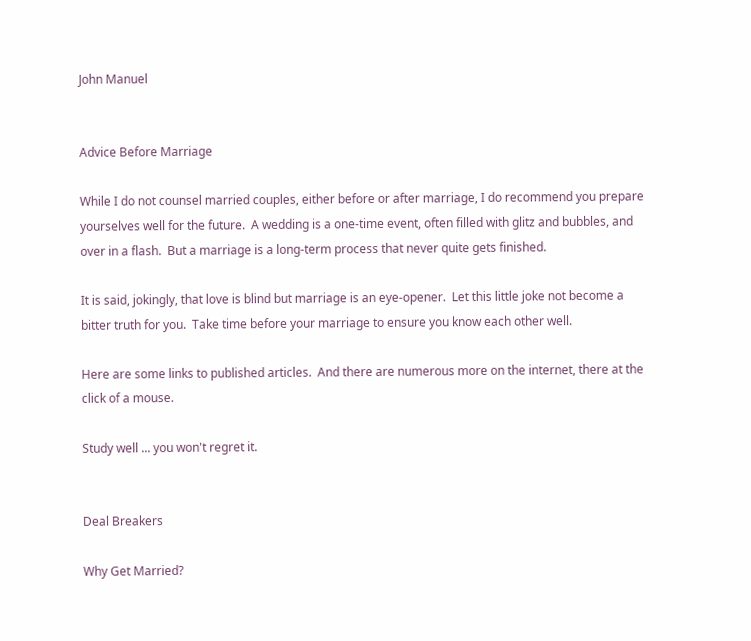John Manuel


Advice Before Marriage

While I do not counsel married couples, either before or after marriage, I do recommend you prepare yourselves well for the future.  A wedding is a one-time event, often filled with glitz and bubbles, and over in a flash.  But a marriage is a long-term process that never quite gets finished.

It is said, jokingly, that love is blind but marriage is an eye-opener.  Let this little joke not become a bitter truth for you.  Take time before your marriage to ensure you know each other well.

Here are some links to published articles.  And there are numerous more on the internet, there at the click of a mouse.

Study well ... you won't regret it.


Deal Breakers

Why Get Married?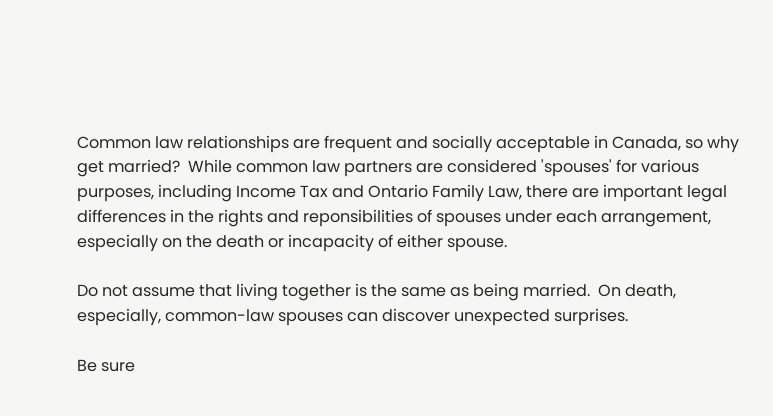Common law relationships are frequent and socially acceptable in Canada, so why get married?  While common law partners are considered 'spouses' for various purposes, including Income Tax and Ontario Family Law, there are important legal differences in the rights and reponsibilities of spouses under each arrangement, especially on the death or incapacity of either spouse.

Do not assume that living together is the same as being married.  On death, especially, common-law spouses can discover unexpected surprises.

Be sure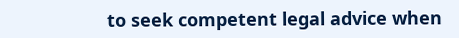to seek competent legal advice when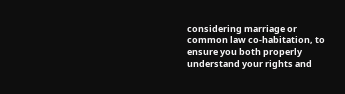considering marriage or common law co-habitation, to ensure you both properly understand your rights and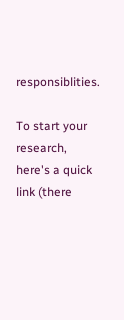responsiblities.

To start your research, here's a quick link (there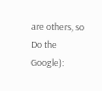are others, so Do the Google):